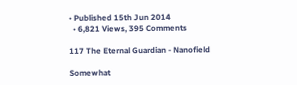• Published 15th Jun 2014
  • 6,821 Views, 395 Comments

117 The Eternal Guardian - Nanofield

Somewhat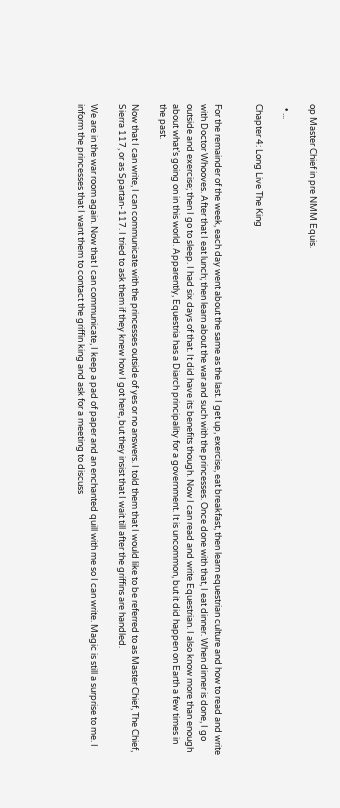op Master Chief in pre NMM Equis.

  • ...

Chapter 4: Long Live The King


For the remainder of the week, each day went about the same as the last. I get up, exercise, eat breakfast, then learn equestrian culture and how to read and write with Doctor Whooves. After that I eat lunch; then learn about the war and such with the princesses. Once done with that, I eat dinner. When dinner is done, I go outside and exercise; then I go to sleep. I had six days of that. It did have its benefits though. Now I can read and write Equestrian. I also know more than enough about what’s going on in this world. Apparently, Equestria has a Diarch principality for a government. It is uncommon, but it did happen on Earth a few times in the past.

Now that I can write, I can communicate with the princesses outside of yes or no answers. I told them that I would like to be referred to as Master Chief, The Chief, Sierra 117, or as Spartan-117. I tried to ask them if they knew how I got here, but they insist that I wait till after the griffins are handled.

We are in the war room again. Now that I can communicate, I keep a pad of paper and an enchanted quill with me so I can write. Magic is still a surprise to me. I inform the princesses that I want them to contact the griffin king and ask for a meeting to discuss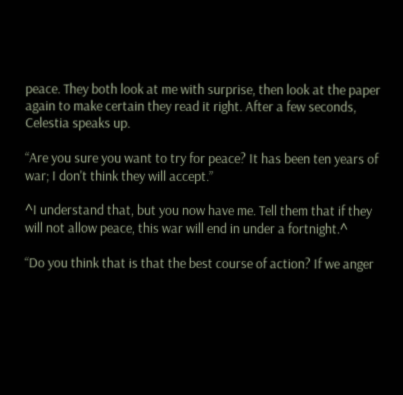peace. They both look at me with surprise, then look at the paper again to make certain they read it right. After a few seconds, Celestia speaks up.

“Are you sure you want to try for peace? It has been ten years of war; I don't think they will accept.”

^I understand that, but you now have me. Tell them that if they will not allow peace, this war will end in under a fortnight.^

“Do you think that is that the best course of action? If we anger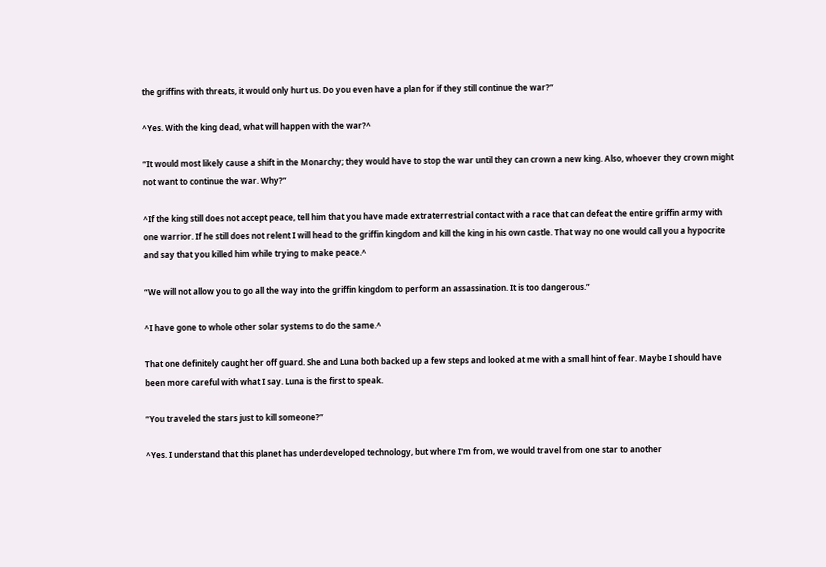the griffins with threats, it would only hurt us. Do you even have a plan for if they still continue the war?”

^Yes. With the king dead, what will happen with the war?^

“It would most likely cause a shift in the Monarchy; they would have to stop the war until they can crown a new king. Also, whoever they crown might not want to continue the war. Why?”

^If the king still does not accept peace, tell him that you have made extraterrestrial contact with a race that can defeat the entire griffin army with one warrior. If he still does not relent I will head to the griffin kingdom and kill the king in his own castle. That way no one would call you a hypocrite and say that you killed him while trying to make peace.^

“We will not allow you to go all the way into the griffin kingdom to perform an assassination. It is too dangerous.”

^I have gone to whole other solar systems to do the same.^

That one definitely caught her off guard. She and Luna both backed up a few steps and looked at me with a small hint of fear. Maybe I should have been more careful with what I say. Luna is the first to speak.

“You traveled the stars just to kill someone?”

^Yes. I understand that this planet has underdeveloped technology, but where I'm from, we would travel from one star to another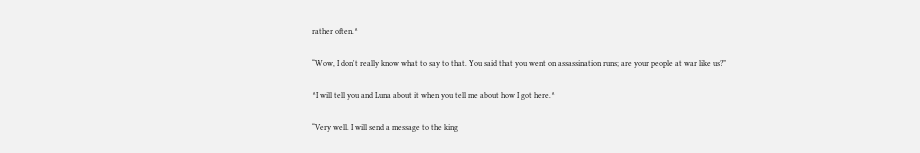rather often.^

“Wow, I don't really know what to say to that. You said that you went on assassination runs; are your people at war like us?”

^I will tell you and Luna about it when you tell me about how I got here.^

“Very well. I will send a message to the king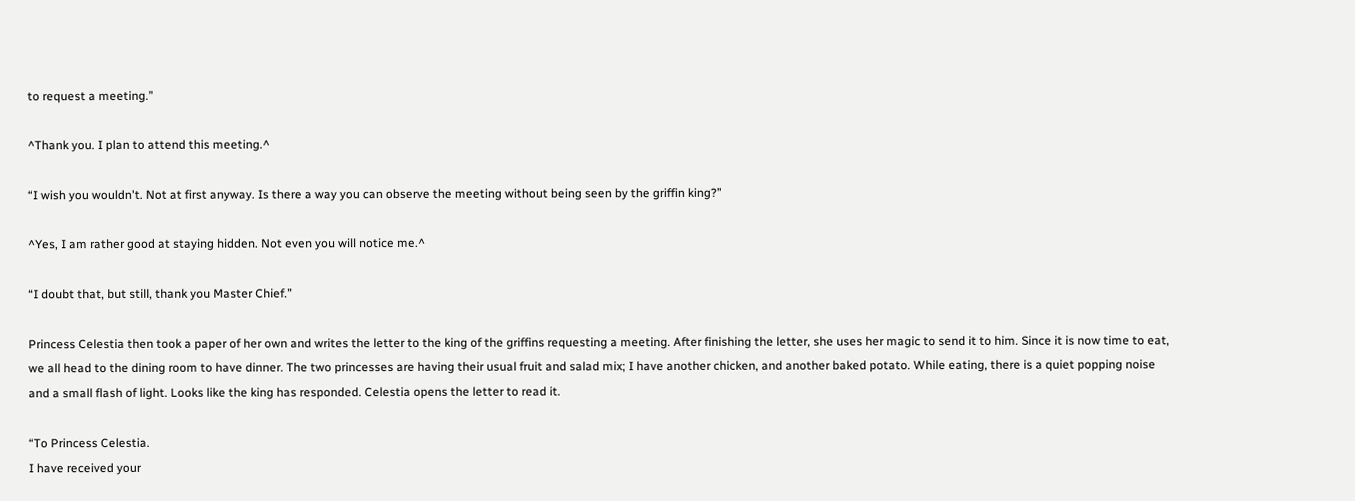to request a meeting.”

^Thank you. I plan to attend this meeting.^

“I wish you wouldn't. Not at first anyway. Is there a way you can observe the meeting without being seen by the griffin king?”

^Yes, I am rather good at staying hidden. Not even you will notice me.^

“I doubt that, but still, thank you Master Chief.”

Princess Celestia then took a paper of her own and writes the letter to the king of the griffins requesting a meeting. After finishing the letter, she uses her magic to send it to him. Since it is now time to eat, we all head to the dining room to have dinner. The two princesses are having their usual fruit and salad mix; I have another chicken, and another baked potato. While eating, there is a quiet popping noise and a small flash of light. Looks like the king has responded. Celestia opens the letter to read it.

“To Princess Celestia.
I have received your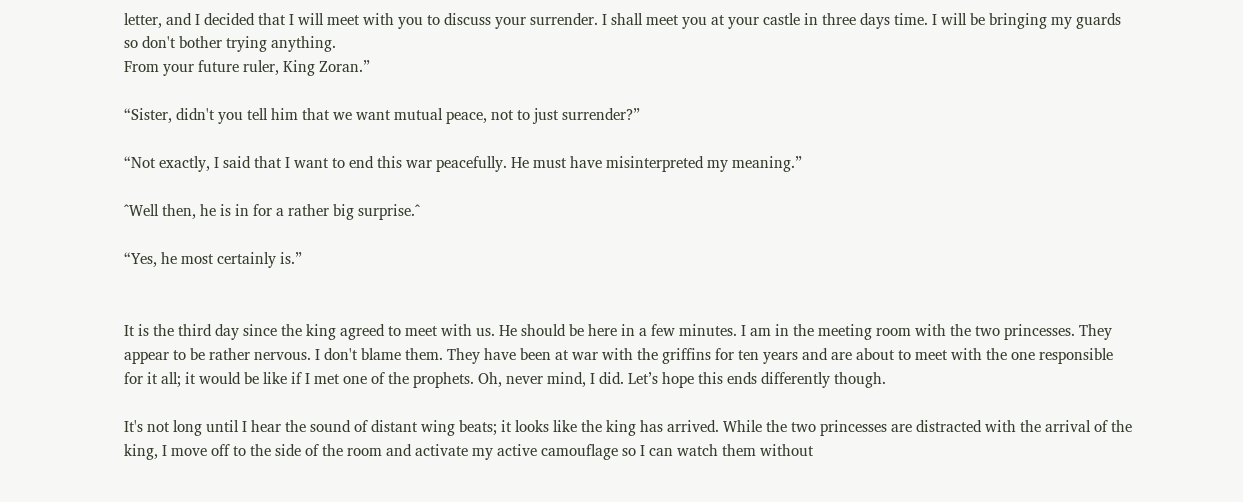letter, and I decided that I will meet with you to discuss your surrender. I shall meet you at your castle in three days time. I will be bringing my guards so don't bother trying anything.
From your future ruler, King Zoran.”

“Sister, didn't you tell him that we want mutual peace, not to just surrender?”

“Not exactly, I said that I want to end this war peacefully. He must have misinterpreted my meaning.”

^Well then, he is in for a rather big surprise.^

“Yes, he most certainly is.”


It is the third day since the king agreed to meet with us. He should be here in a few minutes. I am in the meeting room with the two princesses. They appear to be rather nervous. I don't blame them. They have been at war with the griffins for ten years and are about to meet with the one responsible for it all; it would be like if I met one of the prophets. Oh, never mind, I did. Let’s hope this ends differently though.

It's not long until I hear the sound of distant wing beats; it looks like the king has arrived. While the two princesses are distracted with the arrival of the king, I move off to the side of the room and activate my active camouflage so I can watch them without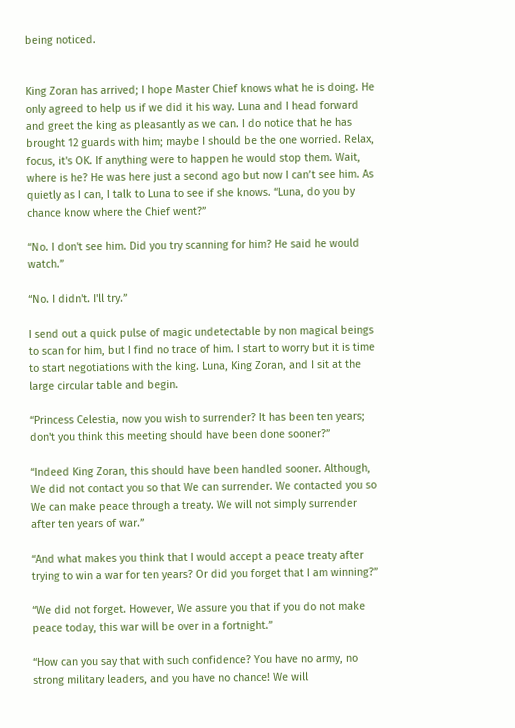being noticed.


King Zoran has arrived; I hope Master Chief knows what he is doing. He only agreed to help us if we did it his way. Luna and I head forward and greet the king as pleasantly as we can. I do notice that he has brought 12 guards with him; maybe I should be the one worried. Relax, focus, it's OK. If anything were to happen he would stop them. Wait, where is he? He was here just a second ago but now I can’t see him. As quietly as I can, I talk to Luna to see if she knows. “Luna, do you by chance know where the Chief went?”

“No. I don't see him. Did you try scanning for him? He said he would watch.”

“No. I didn't. I'll try.”

I send out a quick pulse of magic undetectable by non magical beings to scan for him, but I find no trace of him. I start to worry but it is time to start negotiations with the king. Luna, King Zoran, and I sit at the large circular table and begin.

“Princess Celestia, now you wish to surrender? It has been ten years; don't you think this meeting should have been done sooner?”

“Indeed King Zoran, this should have been handled sooner. Although, We did not contact you so that We can surrender. We contacted you so We can make peace through a treaty. We will not simply surrender after ten years of war.”

“And what makes you think that I would accept a peace treaty after trying to win a war for ten years? Or did you forget that I am winning?”

“We did not forget. However, We assure you that if you do not make peace today, this war will be over in a fortnight.”

“How can you say that with such confidence? You have no army, no strong military leaders, and you have no chance! We will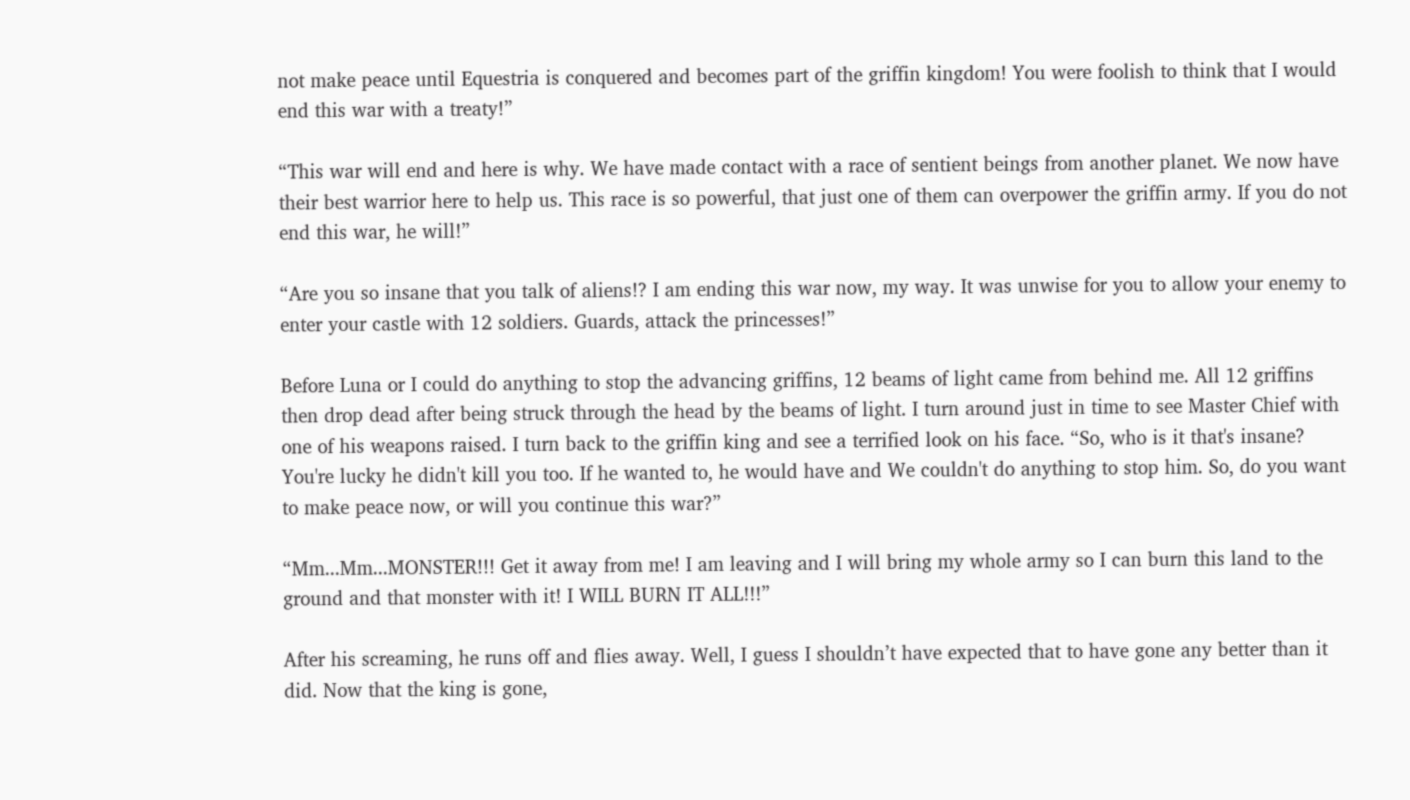not make peace until Equestria is conquered and becomes part of the griffin kingdom! You were foolish to think that I would end this war with a treaty!”

“This war will end and here is why. We have made contact with a race of sentient beings from another planet. We now have their best warrior here to help us. This race is so powerful, that just one of them can overpower the griffin army. If you do not end this war, he will!”

“Are you so insane that you talk of aliens!? I am ending this war now, my way. It was unwise for you to allow your enemy to enter your castle with 12 soldiers. Guards, attack the princesses!”

Before Luna or I could do anything to stop the advancing griffins, 12 beams of light came from behind me. All 12 griffins then drop dead after being struck through the head by the beams of light. I turn around just in time to see Master Chief with one of his weapons raised. I turn back to the griffin king and see a terrified look on his face. “So, who is it that's insane? You're lucky he didn't kill you too. If he wanted to, he would have and We couldn't do anything to stop him. So, do you want to make peace now, or will you continue this war?”

“Mm...Mm...MONSTER!!! Get it away from me! I am leaving and I will bring my whole army so I can burn this land to the ground and that monster with it! I WILL BURN IT ALL!!!”

After his screaming, he runs off and flies away. Well, I guess I shouldn’t have expected that to have gone any better than it did. Now that the king is gone,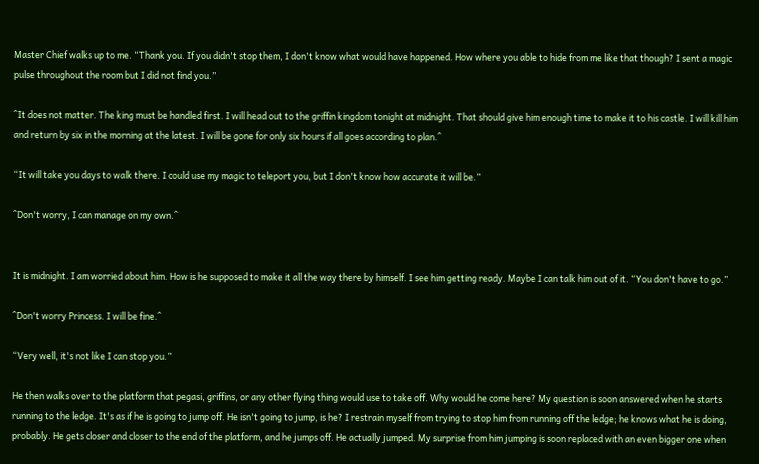Master Chief walks up to me. “Thank you. If you didn't stop them, I don't know what would have happened. How where you able to hide from me like that though? I sent a magic pulse throughout the room but I did not find you.”

^It does not matter. The king must be handled first. I will head out to the griffin kingdom tonight at midnight. That should give him enough time to make it to his castle. I will kill him and return by six in the morning at the latest. I will be gone for only six hours if all goes according to plan.^

“It will take you days to walk there. I could use my magic to teleport you, but I don't know how accurate it will be.”

^Don't worry, I can manage on my own.^


It is midnight. I am worried about him. How is he supposed to make it all the way there by himself. I see him getting ready. Maybe I can talk him out of it. “You don't have to go.”

^Don't worry Princess. I will be fine.^

“Very well, it's not like I can stop you.”

He then walks over to the platform that pegasi, griffins, or any other flying thing would use to take off. Why would he come here? My question is soon answered when he starts running to the ledge. It's as if he is going to jump off. He isn't going to jump, is he? I restrain myself from trying to stop him from running off the ledge; he knows what he is doing, probably. He gets closer and closer to the end of the platform, and he jumps off. He actually jumped. My surprise from him jumping is soon replaced with an even bigger one when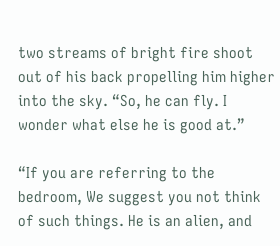two streams of bright fire shoot out of his back propelling him higher into the sky. “So, he can fly. I wonder what else he is good at.”

“If you are referring to the bedroom, We suggest you not think of such things. He is an alien, and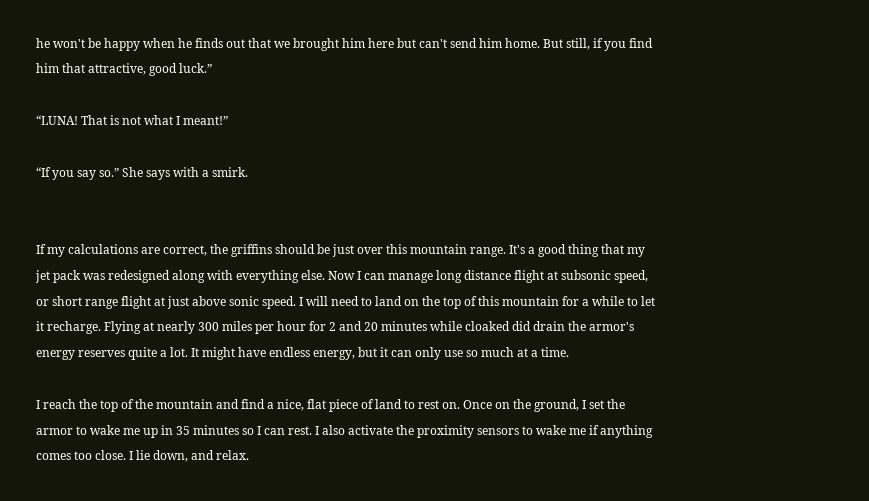he won't be happy when he finds out that we brought him here but can't send him home. But still, if you find him that attractive, good luck.”

“LUNA! That is not what I meant!”

“If you say so.” She says with a smirk.


If my calculations are correct, the griffins should be just over this mountain range. It's a good thing that my jet pack was redesigned along with everything else. Now I can manage long distance flight at subsonic speed, or short range flight at just above sonic speed. I will need to land on the top of this mountain for a while to let it recharge. Flying at nearly 300 miles per hour for 2 and 20 minutes while cloaked did drain the armor's energy reserves quite a lot. It might have endless energy, but it can only use so much at a time.

I reach the top of the mountain and find a nice, flat piece of land to rest on. Once on the ground, I set the armor to wake me up in 35 minutes so I can rest. I also activate the proximity sensors to wake me if anything comes too close. I lie down, and relax.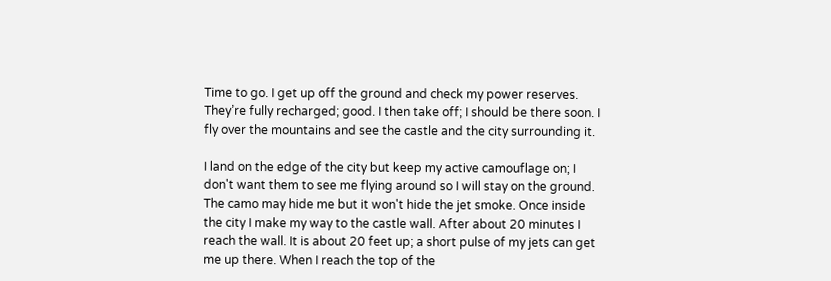Time to go. I get up off the ground and check my power reserves. They’re fully recharged; good. I then take off; I should be there soon. I fly over the mountains and see the castle and the city surrounding it.

I land on the edge of the city but keep my active camouflage on; I don't want them to see me flying around so I will stay on the ground. The camo may hide me but it won't hide the jet smoke. Once inside the city I make my way to the castle wall. After about 20 minutes I reach the wall. It is about 20 feet up; a short pulse of my jets can get me up there. When I reach the top of the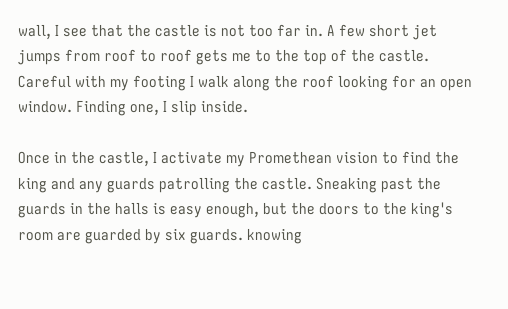wall, I see that the castle is not too far in. A few short jet jumps from roof to roof gets me to the top of the castle. Careful with my footing I walk along the roof looking for an open window. Finding one, I slip inside.

Once in the castle, I activate my Promethean vision to find the king and any guards patrolling the castle. Sneaking past the guards in the halls is easy enough, but the doors to the king's room are guarded by six guards. knowing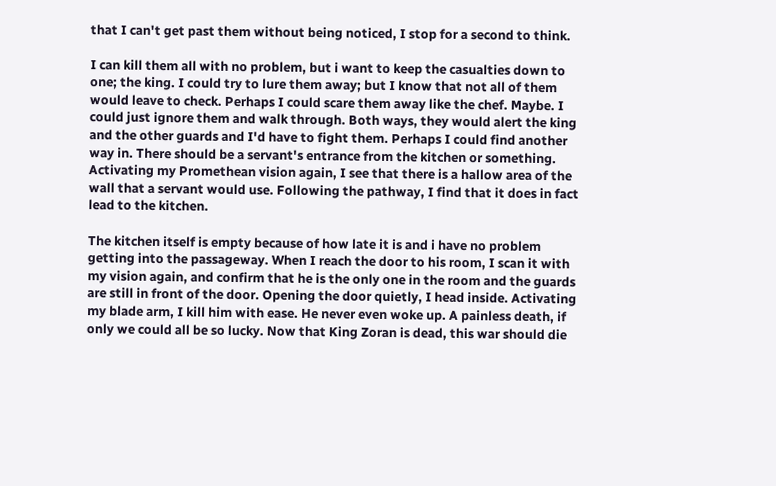that I can't get past them without being noticed, I stop for a second to think.

I can kill them all with no problem, but i want to keep the casualties down to one; the king. I could try to lure them away; but I know that not all of them would leave to check. Perhaps I could scare them away like the chef. Maybe. I could just ignore them and walk through. Both ways, they would alert the king and the other guards and I'd have to fight them. Perhaps I could find another way in. There should be a servant's entrance from the kitchen or something. Activating my Promethean vision again, I see that there is a hallow area of the wall that a servant would use. Following the pathway, I find that it does in fact lead to the kitchen.

The kitchen itself is empty because of how late it is and i have no problem getting into the passageway. When I reach the door to his room, I scan it with my vision again, and confirm that he is the only one in the room and the guards are still in front of the door. Opening the door quietly, I head inside. Activating my blade arm, I kill him with ease. He never even woke up. A painless death, if only we could all be so lucky. Now that King Zoran is dead, this war should die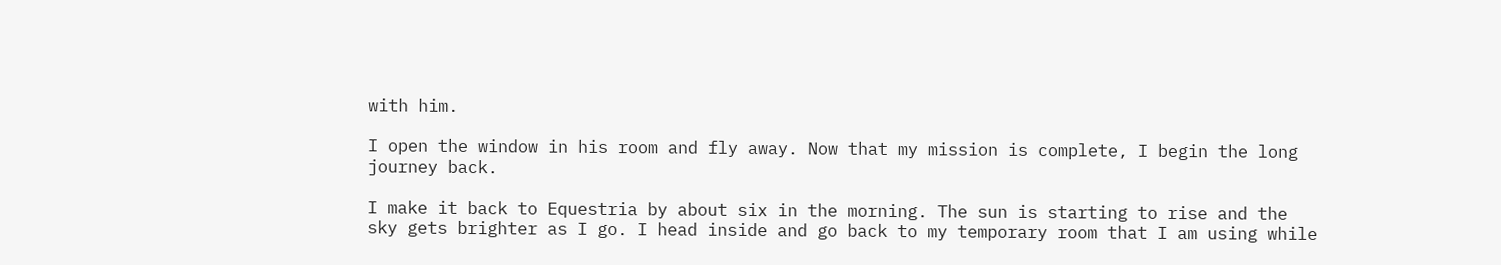with him.

I open the window in his room and fly away. Now that my mission is complete, I begin the long journey back.

I make it back to Equestria by about six in the morning. The sun is starting to rise and the sky gets brighter as I go. I head inside and go back to my temporary room that I am using while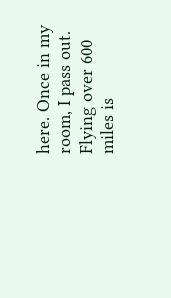here. Once in my room, I pass out. Flying over 600 miles is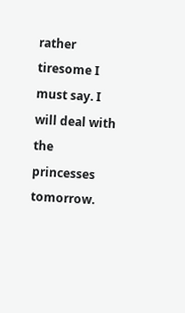rather tiresome I must say. I will deal with the princesses tomorrow.